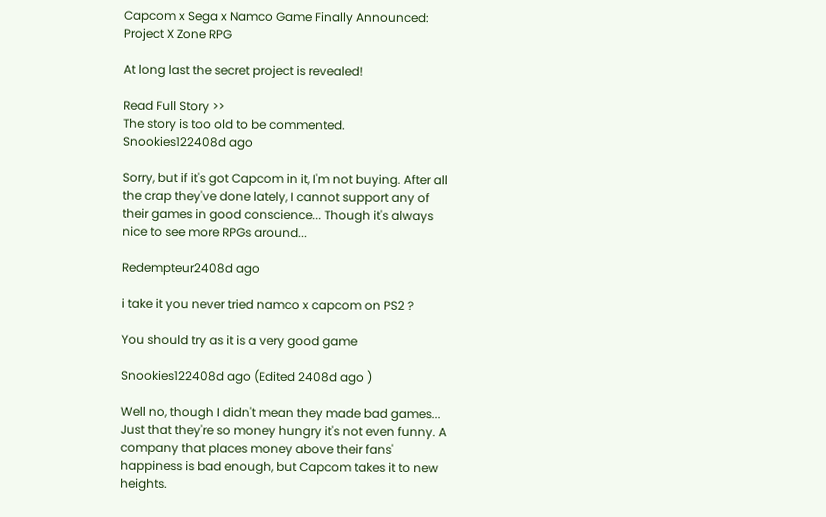Capcom x Sega x Namco Game Finally Announced: Project X Zone RPG

At long last the secret project is revealed!

Read Full Story >>
The story is too old to be commented.
Snookies122408d ago

Sorry, but if it's got Capcom in it, I'm not buying. After all the crap they've done lately, I cannot support any of their games in good conscience... Though it's always nice to see more RPGs around...

Redempteur2408d ago

i take it you never tried namco x capcom on PS2 ?

You should try as it is a very good game

Snookies122408d ago (Edited 2408d ago )

Well no, though I didn't mean they made bad games... Just that they're so money hungry it's not even funny. A company that places money above their fans' happiness is bad enough, but Capcom takes it to new heights.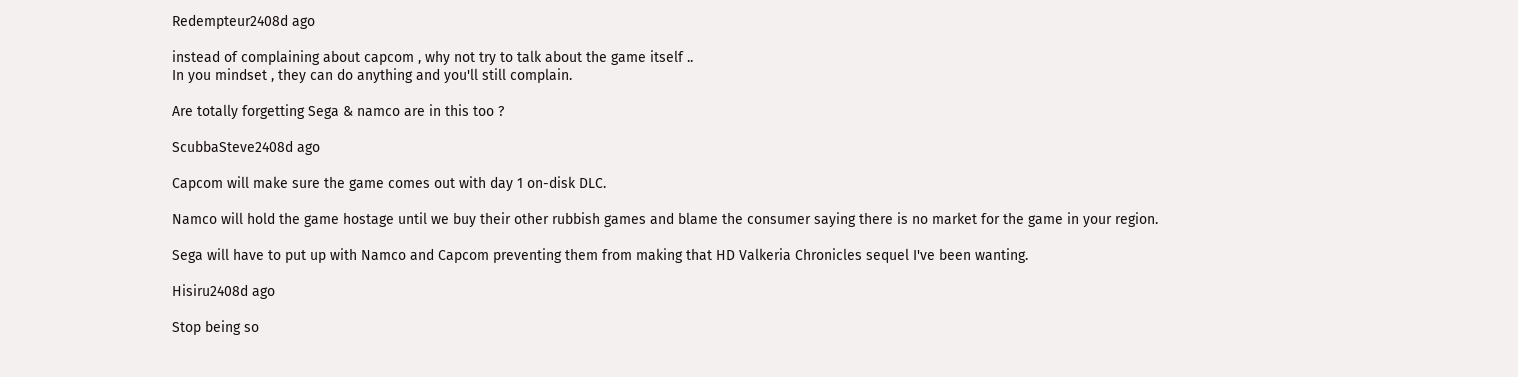Redempteur2408d ago

instead of complaining about capcom , why not try to talk about the game itself ..
In you mindset , they can do anything and you'll still complain.

Are totally forgetting Sega & namco are in this too ?

ScubbaSteve2408d ago

Capcom will make sure the game comes out with day 1 on-disk DLC.

Namco will hold the game hostage until we buy their other rubbish games and blame the consumer saying there is no market for the game in your region.

Sega will have to put up with Namco and Capcom preventing them from making that HD Valkeria Chronicles sequel I've been wanting.

Hisiru2408d ago

Stop being so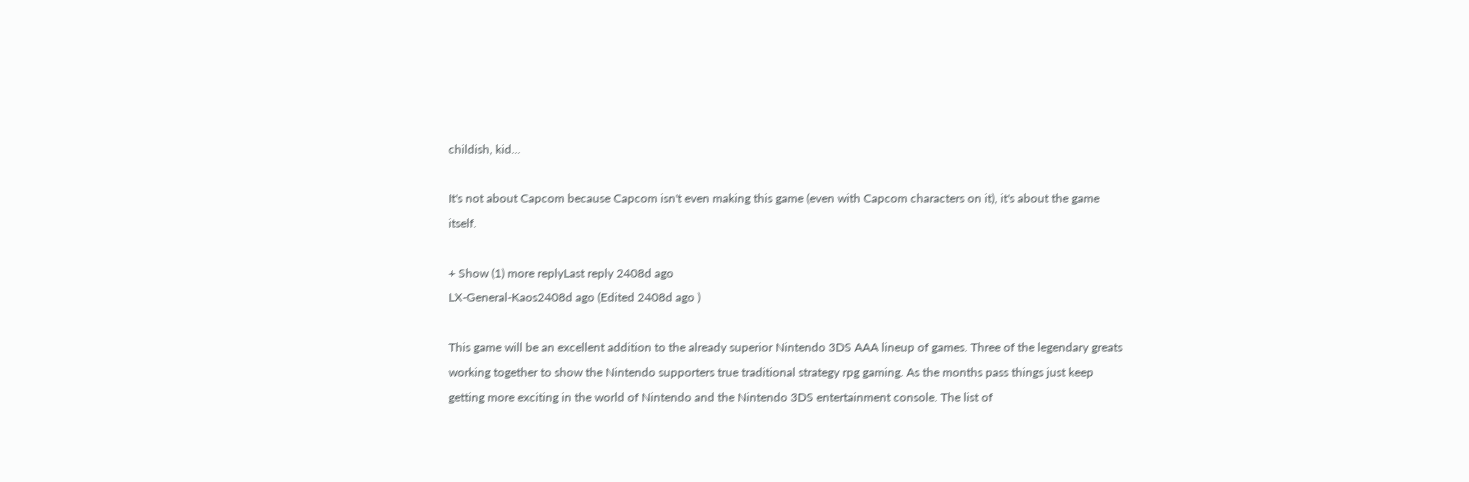childish, kid...

It's not about Capcom because Capcom isn't even making this game (even with Capcom characters on it), it's about the game itself.

+ Show (1) more replyLast reply 2408d ago
LX-General-Kaos2408d ago (Edited 2408d ago )

This game will be an excellent addition to the already superior Nintendo 3DS AAA lineup of games. Three of the legendary greats working together to show the Nintendo supporters true traditional strategy rpg gaming. As the months pass things just keep getting more exciting in the world of Nintendo and the Nintendo 3DS entertainment console. The list of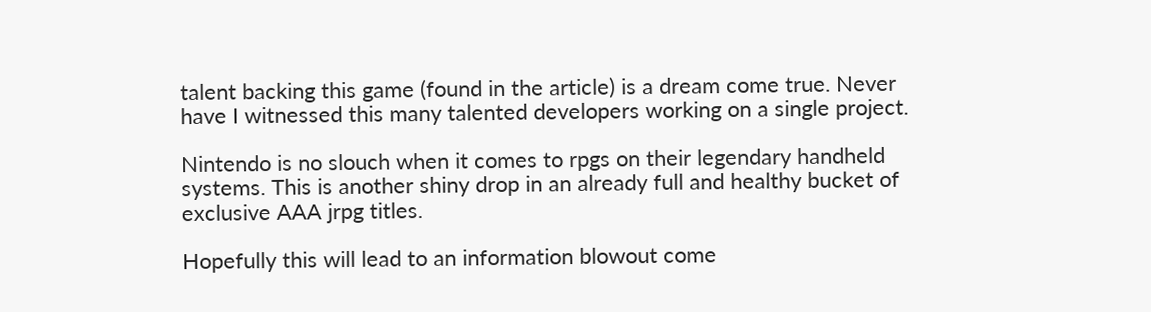talent backing this game (found in the article) is a dream come true. Never have I witnessed this many talented developers working on a single project.

Nintendo is no slouch when it comes to rpgs on their legendary handheld systems. This is another shiny drop in an already full and healthy bucket of exclusive AAA jrpg titles.

Hopefully this will lead to an information blowout come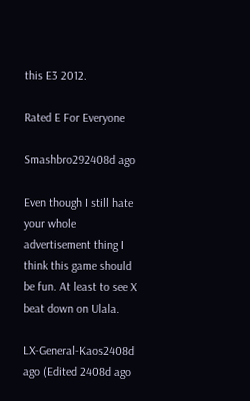this E3 2012.

Rated E For Everyone

Smashbro292408d ago

Even though I still hate your whole advertisement thing I think this game should be fun. At least to see X beat down on Ulala.

LX-General-Kaos2408d ago (Edited 2408d ago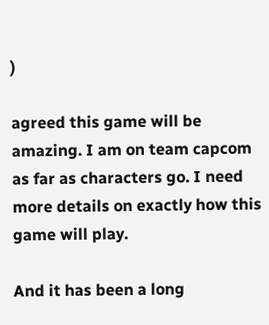)

agreed this game will be amazing. I am on team capcom as far as characters go. I need more details on exactly how this game will play.

And it has been a long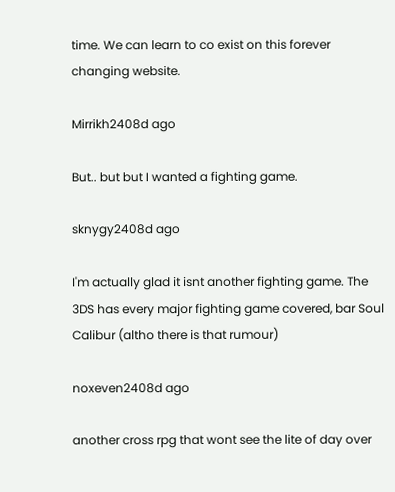time. We can learn to co exist on this forever changing website.

Mirrikh2408d ago

But.. but but I wanted a fighting game.

sknygy2408d ago

I'm actually glad it isnt another fighting game. The 3DS has every major fighting game covered, bar Soul Calibur (altho there is that rumour)

noxeven2408d ago

another cross rpg that wont see the lite of day over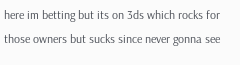here im betting but its on 3ds which rocks for those owners but sucks since never gonna see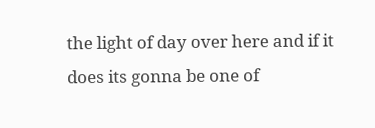the light of day over here and if it does its gonna be one of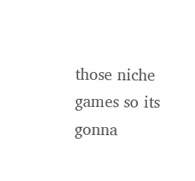those niche games so its gonna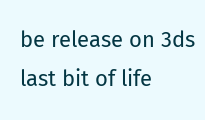be release on 3ds last bit of life